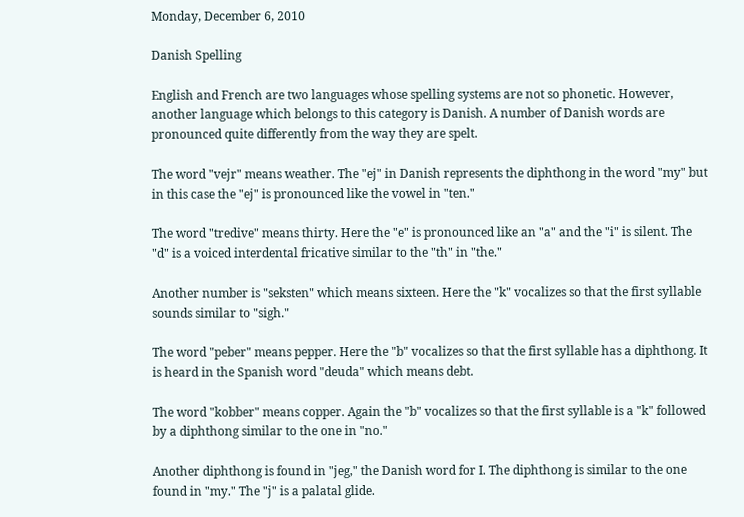Monday, December 6, 2010

Danish Spelling

English and French are two languages whose spelling systems are not so phonetic. However, another language which belongs to this category is Danish. A number of Danish words are pronounced quite differently from the way they are spelt.

The word "vejr" means weather. The "ej" in Danish represents the diphthong in the word "my" but in this case the "ej" is pronounced like the vowel in "ten."

The word "tredive" means thirty. Here the "e" is pronounced like an "a" and the "i" is silent. The "d" is a voiced interdental fricative similar to the "th" in "the."

Another number is "seksten" which means sixteen. Here the "k" vocalizes so that the first syllable sounds similar to "sigh."

The word "peber" means pepper. Here the "b" vocalizes so that the first syllable has a diphthong. It is heard in the Spanish word "deuda" which means debt.

The word "kobber" means copper. Again the "b" vocalizes so that the first syllable is a "k" followed by a diphthong similar to the one in "no."

Another diphthong is found in "jeg," the Danish word for I. The diphthong is similar to the one found in "my." The "j" is a palatal glide.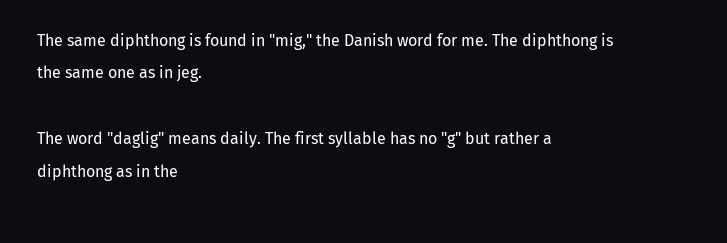The same diphthong is found in "mig," the Danish word for me. The diphthong is the same one as in jeg.

The word "daglig" means daily. The first syllable has no "g" but rather a diphthong as in the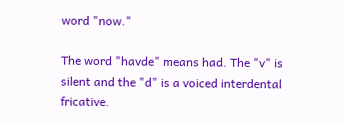word "now."

The word "havde" means had. The "v" is silent and the "d" is a voiced interdental fricative.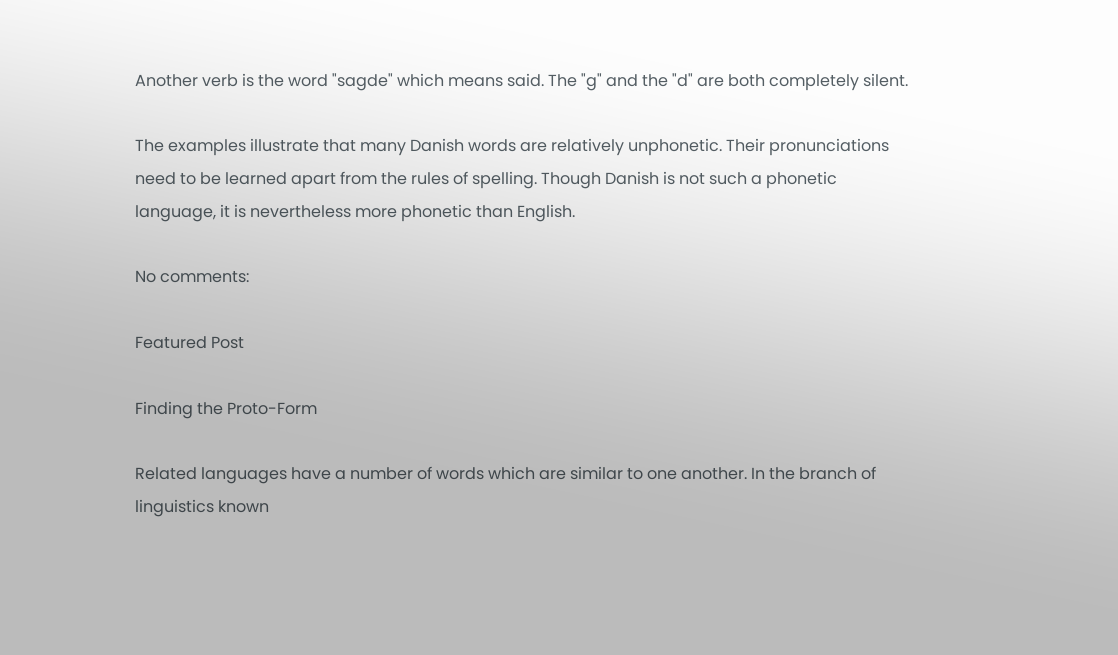Another verb is the word "sagde" which means said. The "g" and the "d" are both completely silent.

The examples illustrate that many Danish words are relatively unphonetic. Their pronunciations need to be learned apart from the rules of spelling. Though Danish is not such a phonetic language, it is nevertheless more phonetic than English.

No comments:

Featured Post

Finding the Proto-Form

Related languages have a number of words which are similar to one another. In the branch of linguistics known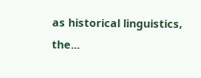as historical linguistics, the...